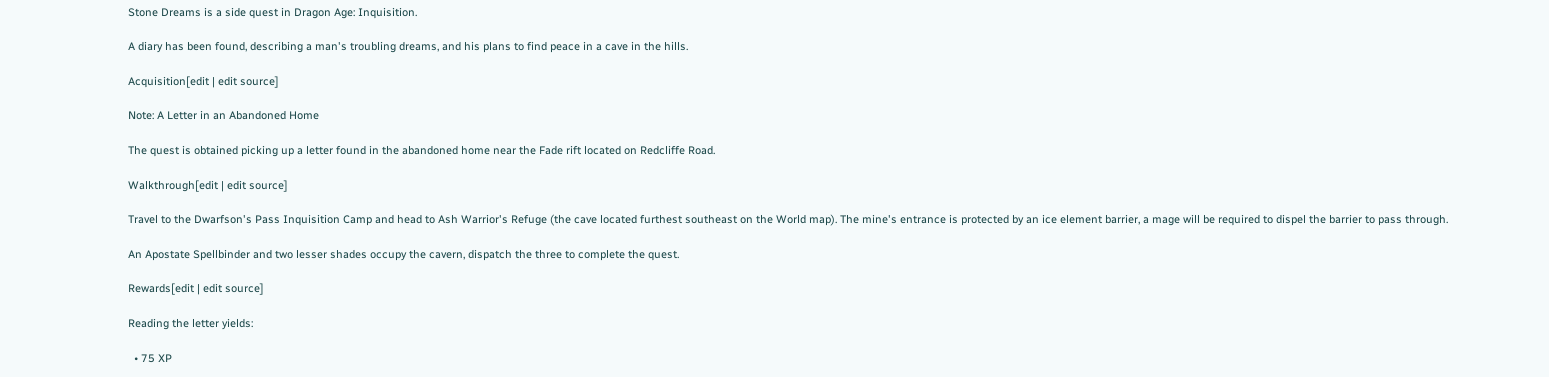Stone Dreams is a side quest in Dragon Age: Inquisition.

A diary has been found, describing a man's troubling dreams, and his plans to find peace in a cave in the hills.

Acquisition[edit | edit source]

Note: A Letter in an Abandoned Home

The quest is obtained picking up a letter found in the abandoned home near the Fade rift located on Redcliffe Road.

Walkthrough[edit | edit source]

Travel to the Dwarfson's Pass Inquisition Camp and head to Ash Warrior's Refuge (the cave located furthest southeast on the World map). The mine's entrance is protected by an ice element barrier, a mage will be required to dispel the barrier to pass through.

An Apostate Spellbinder and two lesser shades occupy the cavern, dispatch the three to complete the quest.

Rewards[edit | edit source]

Reading the letter yields:

  • 75 XP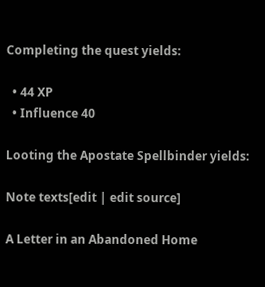Completing the quest yields:

  • 44 XP
  • Influence 40

Looting the Apostate Spellbinder yields:

Note texts[edit | edit source]

A Letter in an Abandoned Home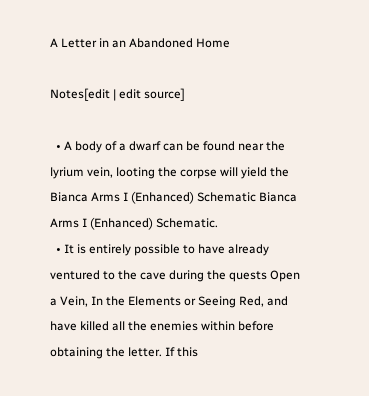A Letter in an Abandoned Home

Notes[edit | edit source]

  • A body of a dwarf can be found near the lyrium vein, looting the corpse will yield the Bianca Arms I (Enhanced) Schematic Bianca Arms I (Enhanced) Schematic.
  • It is entirely possible to have already ventured to the cave during the quests Open a Vein, In the Elements or Seeing Red, and have killed all the enemies within before obtaining the letter. If this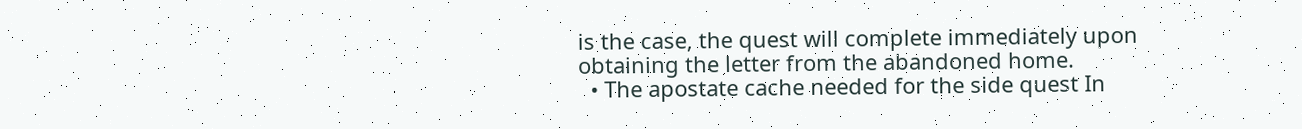is the case, the quest will complete immediately upon obtaining the letter from the abandoned home.
  • The apostate cache needed for the side quest In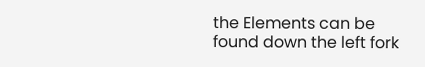the Elements can be found down the left fork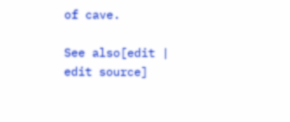of cave.

See also[edit | edit source]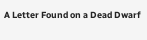A Letter Found on a Dead Dwarf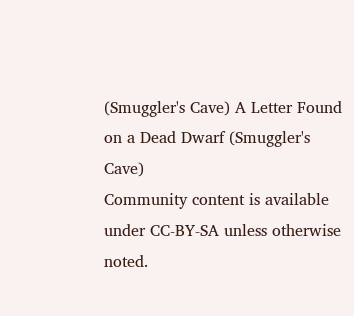(Smuggler's Cave) A Letter Found on a Dead Dwarf (Smuggler's Cave)
Community content is available under CC-BY-SA unless otherwise noted.